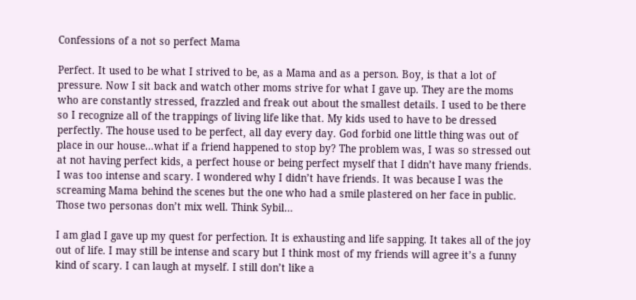Confessions of a not so perfect Mama

Perfect. It used to be what I strived to be, as a Mama and as a person. Boy, is that a lot of pressure. Now I sit back and watch other moms strive for what I gave up. They are the moms who are constantly stressed, frazzled and freak out about the smallest details. I used to be there so I recognize all of the trappings of living life like that. My kids used to have to be dressed perfectly. The house used to be perfect, all day every day. God forbid one little thing was out of place in our house…what if a friend happened to stop by? The problem was, I was so stressed out at not having perfect kids, a perfect house or being perfect myself that I didn’t have many friends. I was too intense and scary. I wondered why I didn’t have friends. It was because I was the screaming Mama behind the scenes but the one who had a smile plastered on her face in public. Those two personas don’t mix well. Think Sybil…

I am glad I gave up my quest for perfection. It is exhausting and life sapping. It takes all of the joy out of life. I may still be intense and scary but I think most of my friends will agree it’s a funny kind of scary. I can laugh at myself. I still don’t like a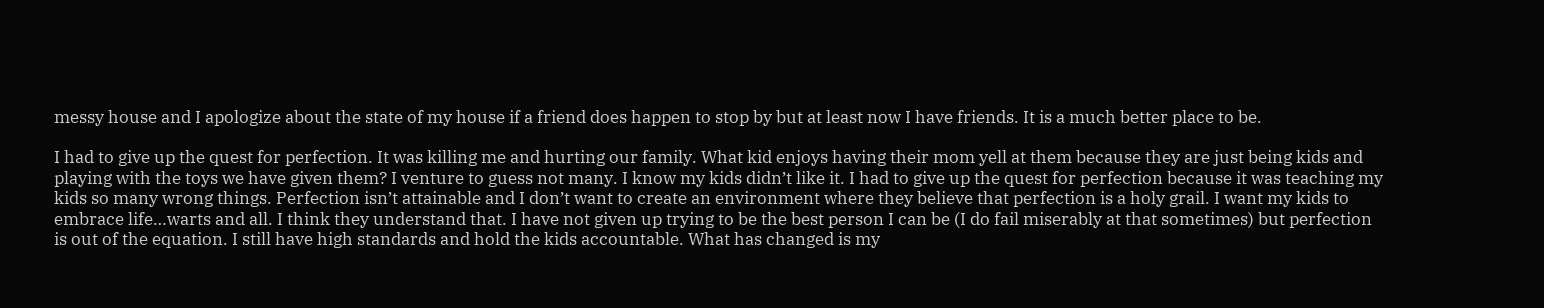messy house and I apologize about the state of my house if a friend does happen to stop by but at least now I have friends. It is a much better place to be.

I had to give up the quest for perfection. It was killing me and hurting our family. What kid enjoys having their mom yell at them because they are just being kids and playing with the toys we have given them? I venture to guess not many. I know my kids didn’t like it. I had to give up the quest for perfection because it was teaching my kids so many wrong things. Perfection isn’t attainable and I don’t want to create an environment where they believe that perfection is a holy grail. I want my kids to embrace life…warts and all. I think they understand that. I have not given up trying to be the best person I can be (I do fail miserably at that sometimes) but perfection is out of the equation. I still have high standards and hold the kids accountable. What has changed is my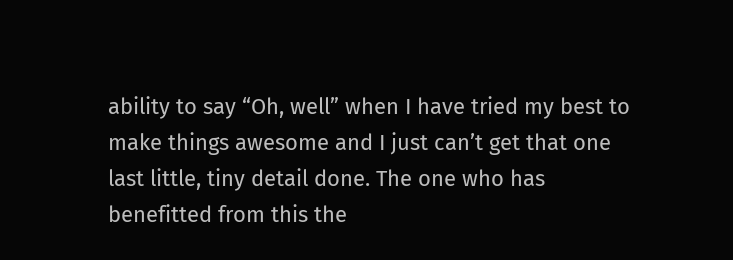ability to say “Oh, well” when I have tried my best to make things awesome and I just can’t get that one last little, tiny detail done. The one who has benefitted from this the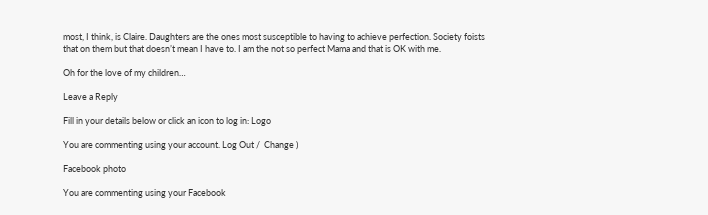most, I think, is Claire. Daughters are the ones most susceptible to having to achieve perfection. Society foists that on them but that doesn’t mean I have to. I am the not so perfect Mama and that is OK with me.

Oh for the love of my children…

Leave a Reply

Fill in your details below or click an icon to log in: Logo

You are commenting using your account. Log Out /  Change )

Facebook photo

You are commenting using your Facebook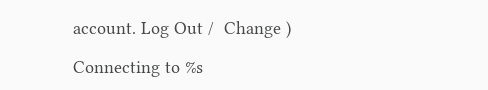account. Log Out /  Change )

Connecting to %s